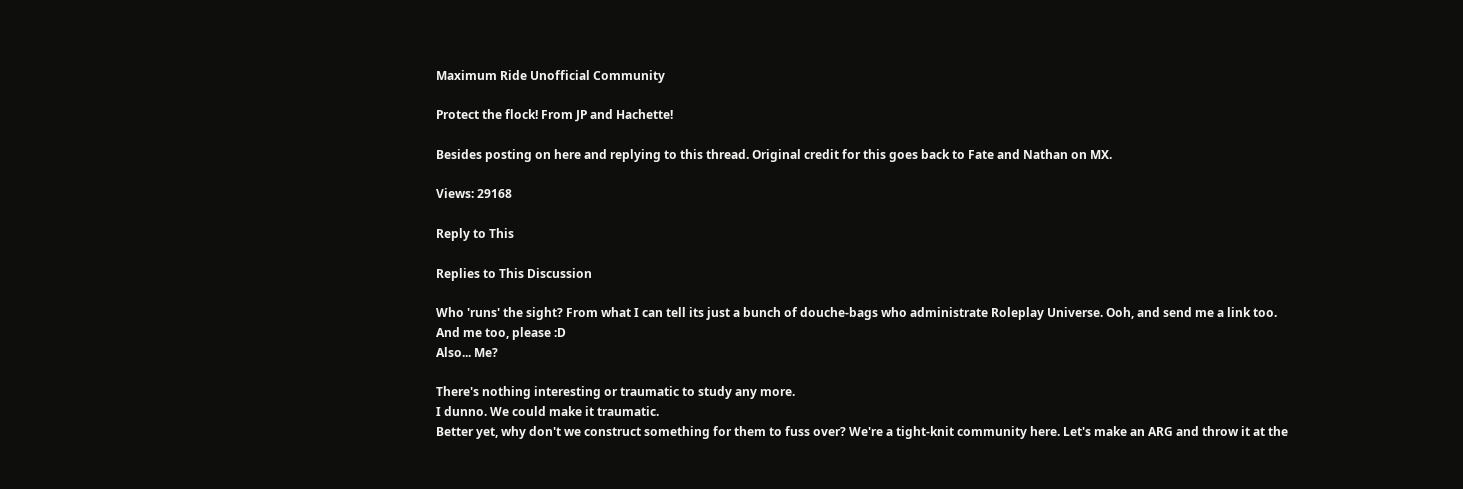Maximum Ride Unofficial Community

Protect the flock! From JP and Hachette!

Besides posting on here and replying to this thread. Original credit for this goes back to Fate and Nathan on MX.

Views: 29168

Reply to This

Replies to This Discussion

Who 'runs' the sight? From what I can tell its just a bunch of douche-bags who administrate Roleplay Universe. Ooh, and send me a link too.
And me too, please :D
Also... Me?

There's nothing interesting or traumatic to study any more.
I dunno. We could make it traumatic.
Better yet, why don't we construct something for them to fuss over? We're a tight-knit community here. Let's make an ARG and throw it at the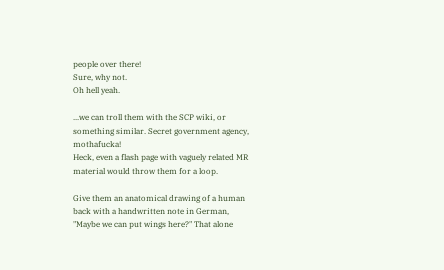people over there!
Sure, why not.
Oh hell yeah.

...we can troll them with the SCP wiki, or something similar. Secret government agency, mothafucka!
Heck, even a flash page with vaguely related MR material would throw them for a loop.

Give them an anatomical drawing of a human back with a handwritten note in German, "Maybe we can put wings here?" That alone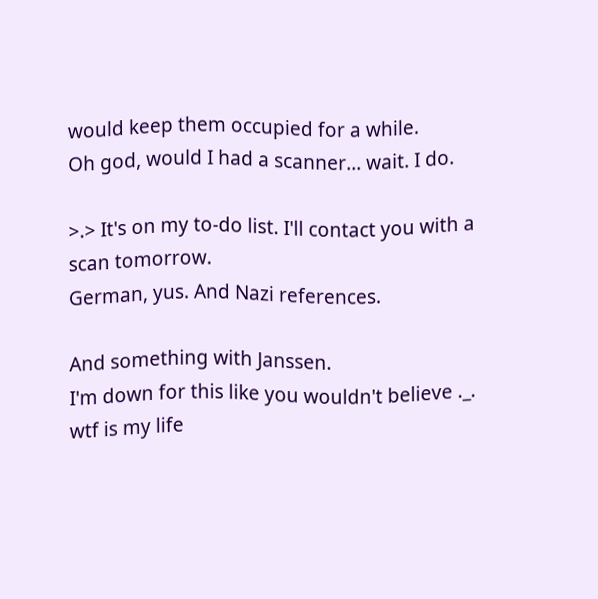would keep them occupied for a while.
Oh god, would I had a scanner... wait. I do.

>.> It's on my to-do list. I'll contact you with a scan tomorrow.
German, yus. And Nazi references.

And something with Janssen.
I'm down for this like you wouldn't believe ._. wtf is my life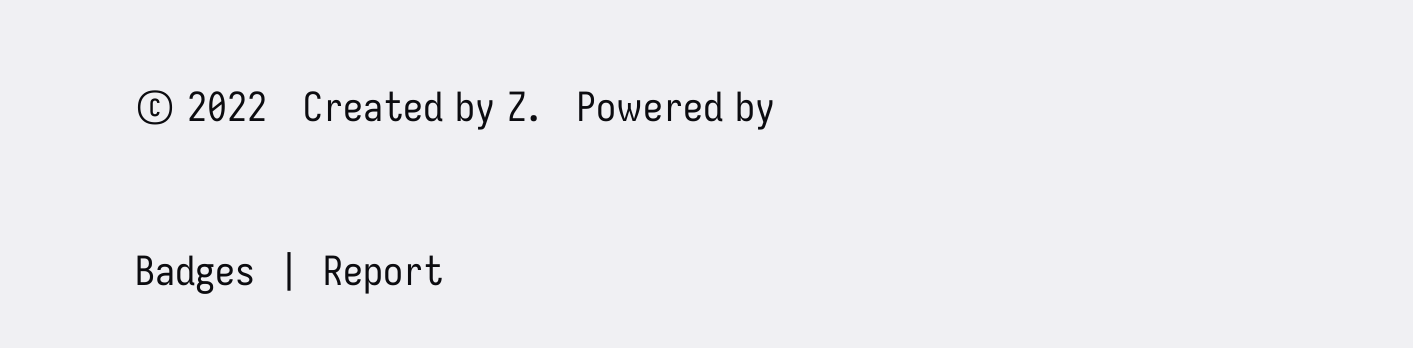© 2022   Created by Z.   Powered by

Badges  |  Report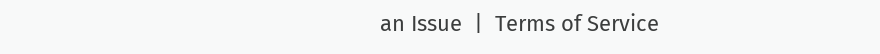an Issue  |  Terms of Service